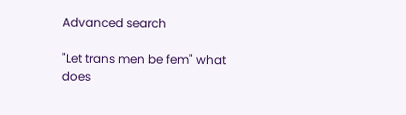Advanced search

"Let trans men be fem" what does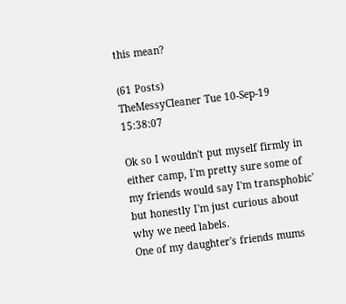this mean?

(61 Posts)
TheMessyCleaner Tue 10-Sep-19 15:38:07

Ok so I wouldn't put myself firmly in either camp, I'm pretty sure some of my friends would say I'm transphobic' but honestly I'm just curious about why we need labels.
One of my daughter's friends mums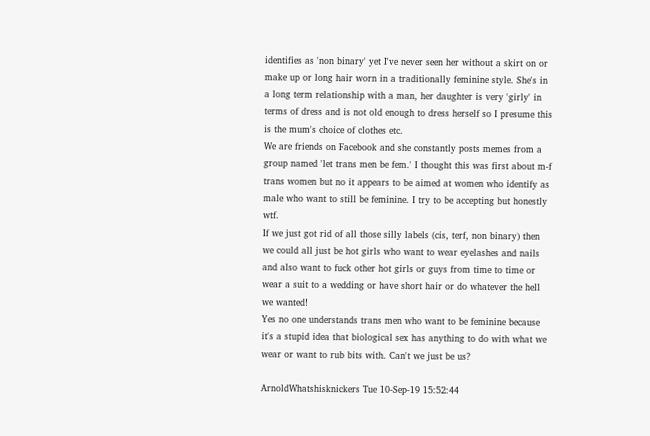identifies as 'non binary' yet I've never seen her without a skirt on or make up or long hair worn in a traditionally feminine style. She's in a long term relationship with a man, her daughter is very 'girly' in terms of dress and is not old enough to dress herself so I presume this is the mum's choice of clothes etc.
We are friends on Facebook and she constantly posts memes from a group named 'let trans men be fem.' I thought this was first about m-f trans women but no it appears to be aimed at women who identify as male who want to still be feminine. I try to be accepting but honestly wtf.
If we just got rid of all those silly labels (cis, terf, non binary) then we could all just be hot girls who want to wear eyelashes and nails and also want to fuck other hot girls or guys from time to time or wear a suit to a wedding or have short hair or do whatever the hell we wanted!
Yes no one understands trans men who want to be feminine because it's a stupid idea that biological sex has anything to do with what we wear or want to rub bits with. Can't we just be us?

ArnoldWhatshisknickers Tue 10-Sep-19 15:52:44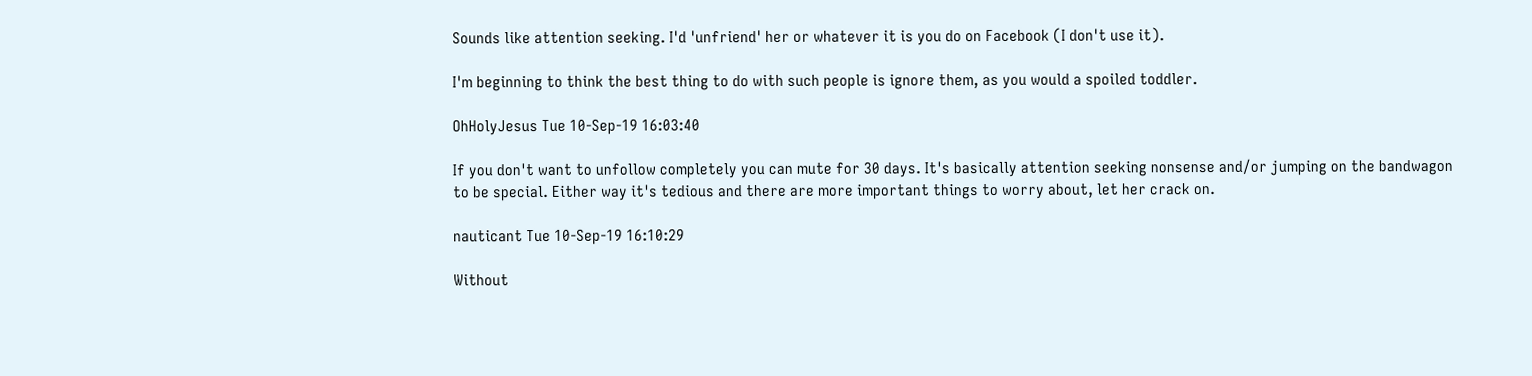Sounds like attention seeking. I'd 'unfriend' her or whatever it is you do on Facebook (I don't use it).

I'm beginning to think the best thing to do with such people is ignore them, as you would a spoiled toddler.

OhHolyJesus Tue 10-Sep-19 16:03:40

If you don't want to unfollow completely you can mute for 30 days. It's basically attention seeking nonsense and/or jumping on the bandwagon to be special. Either way it's tedious and there are more important things to worry about, let her crack on.

nauticant Tue 10-Sep-19 16:10:29

Without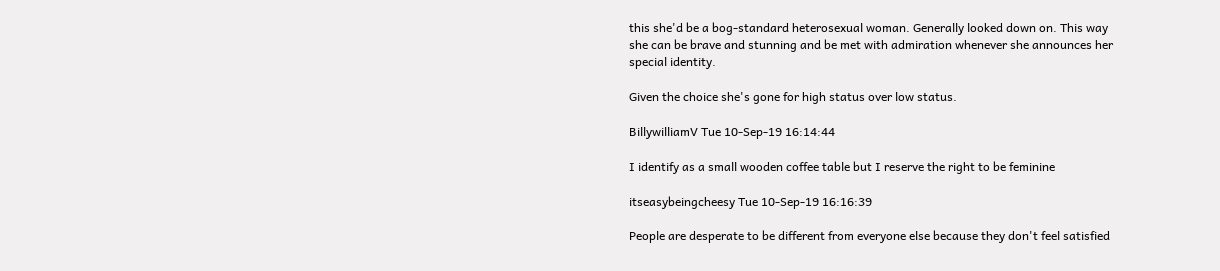this she'd be a bog-standard heterosexual woman. Generally looked down on. This way she can be brave and stunning and be met with admiration whenever she announces her special identity.

Given the choice she's gone for high status over low status.

BillywilliamV Tue 10-Sep-19 16:14:44

I identify as a small wooden coffee table but I reserve the right to be feminine

itseasybeingcheesy Tue 10-Sep-19 16:16:39

People are desperate to be different from everyone else because they don't feel satisfied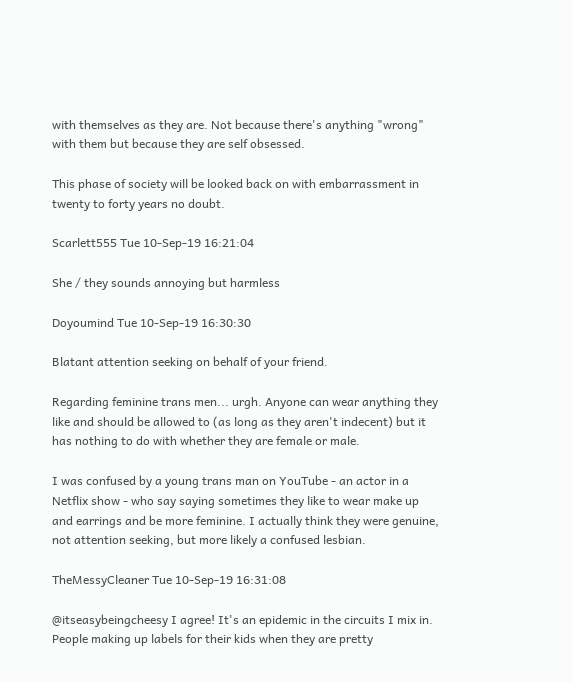with themselves as they are. Not because there's anything "wrong" with them but because they are self obsessed.

This phase of society will be looked back on with embarrassment in twenty to forty years no doubt.

Scarlett555 Tue 10-Sep-19 16:21:04

She / they sounds annoying but harmless

Doyoumind Tue 10-Sep-19 16:30:30

Blatant attention seeking on behalf of your friend.

Regarding feminine trans men... urgh. Anyone can wear anything they like and should be allowed to (as long as they aren't indecent) but it has nothing to do with whether they are female or male.

I was confused by a young trans man on YouTube - an actor in a Netflix show - who say saying sometimes they like to wear make up and earrings and be more feminine. I actually think they were genuine, not attention seeking, but more likely a confused lesbian.

TheMessyCleaner Tue 10-Sep-19 16:31:08

@itseasybeingcheesy I agree! It's an epidemic in the circuits I mix in. People making up labels for their kids when they are pretty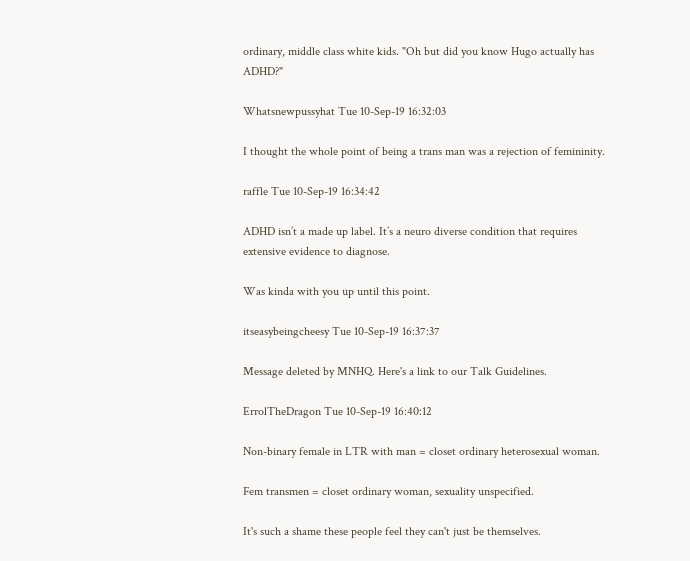ordinary, middle class white kids. "Oh but did you know Hugo actually has ADHD?"

Whatsnewpussyhat Tue 10-Sep-19 16:32:03

I thought the whole point of being a trans man was a rejection of femininity.

raffle Tue 10-Sep-19 16:34:42

ADHD isn’t a made up label. It’s a neuro diverse condition that requires extensive evidence to diagnose.

Was kinda with you up until this point.

itseasybeingcheesy Tue 10-Sep-19 16:37:37

Message deleted by MNHQ. Here's a link to our Talk Guidelines.

ErrolTheDragon Tue 10-Sep-19 16:40:12

Non-binary female in LTR with man = closet ordinary heterosexual woman.

Fem transmen = closet ordinary woman, sexuality unspecified.

It's such a shame these people feel they can't just be themselves.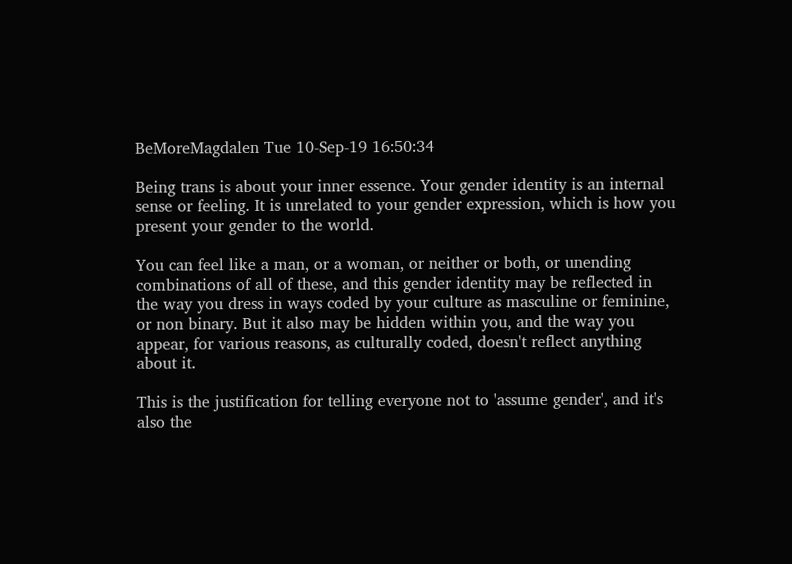BeMoreMagdalen Tue 10-Sep-19 16:50:34

Being trans is about your inner essence. Your gender identity is an internal sense or feeling. It is unrelated to your gender expression, which is how you present your gender to the world.

You can feel like a man, or a woman, or neither or both, or unending combinations of all of these, and this gender identity may be reflected in the way you dress in ways coded by your culture as masculine or feminine, or non binary. But it also may be hidden within you, and the way you appear, for various reasons, as culturally coded, doesn't reflect anything about it.

This is the justification for telling everyone not to 'assume gender', and it's also the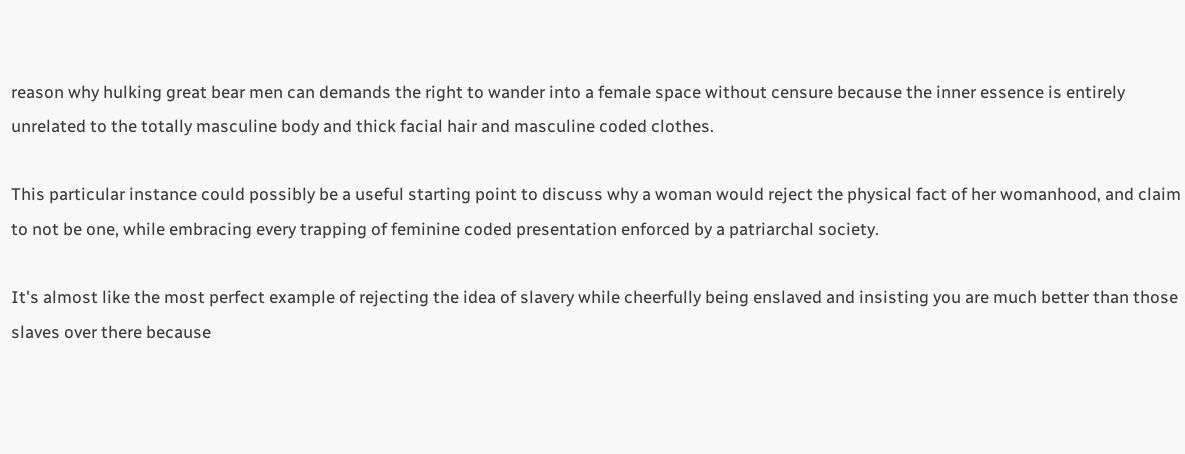reason why hulking great bear men can demands the right to wander into a female space without censure because the inner essence is entirely unrelated to the totally masculine body and thick facial hair and masculine coded clothes.

This particular instance could possibly be a useful starting point to discuss why a woman would reject the physical fact of her womanhood, and claim to not be one, while embracing every trapping of feminine coded presentation enforced by a patriarchal society.

It's almost like the most perfect example of rejecting the idea of slavery while cheerfully being enslaved and insisting you are much better than those slaves over there because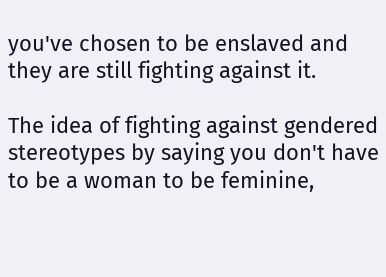you've chosen to be enslaved and they are still fighting against it.

The idea of fighting against gendered stereotypes by saying you don't have to be a woman to be feminine,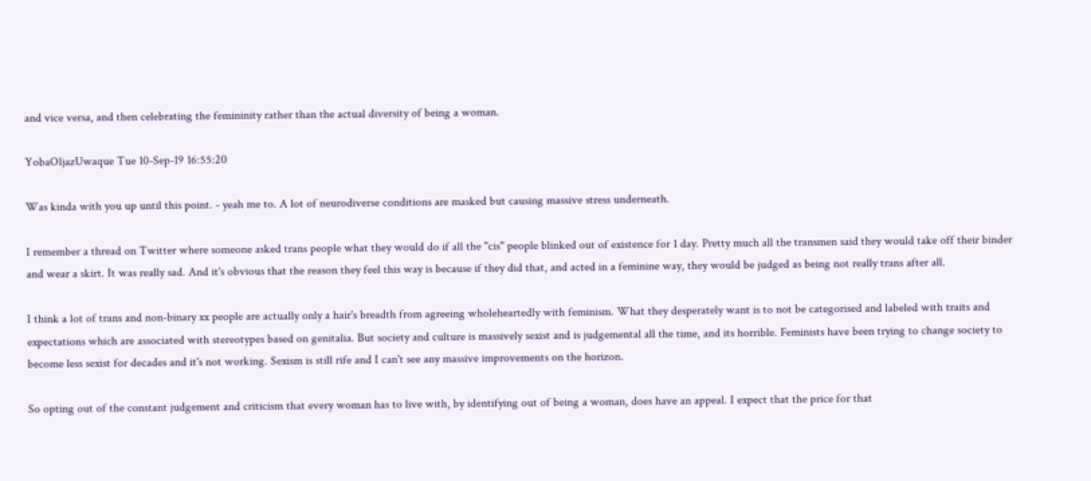and vice versa, and then celebrating the femininity rather than the actual diversity of being a woman.

YobaOljazUwaque Tue 10-Sep-19 16:55:20

Was kinda with you up until this point. - yeah me to. A lot of neurodiverse conditions are masked but causing massive stress underneath.

I remember a thread on Twitter where someone asked trans people what they would do if all the "cis" people blinked out of existence for 1 day. Pretty much all the transmen said they would take off their binder and wear a skirt. It was really sad. And it's obvious that the reason they feel this way is because if they did that, and acted in a feminine way, they would be judged as being not really trans after all.

I think a lot of trans and non-binary xx people are actually only a hair's breadth from agreeing wholeheartedly with feminism. What they desperately want is to not be categorised and labeled with traits and expectations which are associated with stereotypes based on genitalia. But society and culture is massively sexist and is judgemental all the time, and its horrible. Feminists have been trying to change society to become less sexist for decades and it's not working. Sexism is still rife and I can't see any massive improvements on the horizon.

So opting out of the constant judgement and criticism that every woman has to live with, by identifying out of being a woman, does have an appeal. I expect that the price for that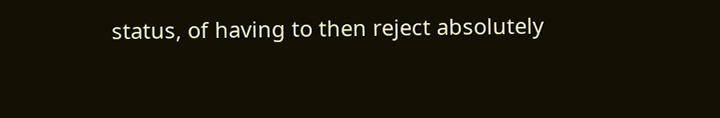status, of having to then reject absolutely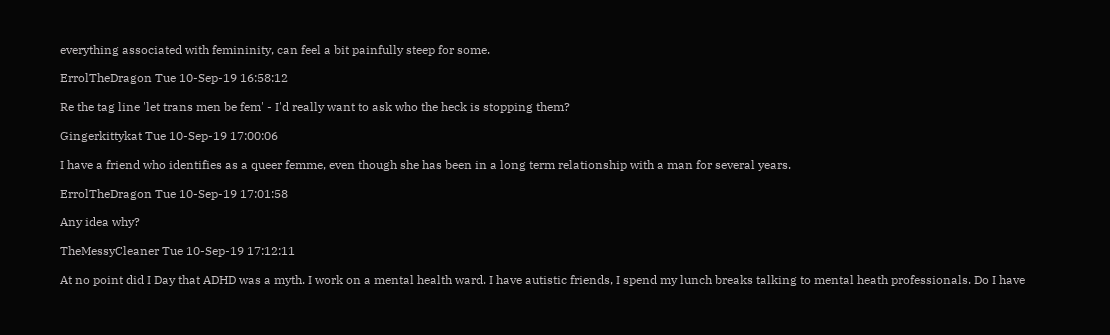everything associated with femininity, can feel a bit painfully steep for some.

ErrolTheDragon Tue 10-Sep-19 16:58:12

Re the tag line 'let trans men be fem' - I'd really want to ask who the heck is stopping them?

Gingerkittykat Tue 10-Sep-19 17:00:06

I have a friend who identifies as a queer femme, even though she has been in a long term relationship with a man for several years.

ErrolTheDragon Tue 10-Sep-19 17:01:58

Any idea why?

TheMessyCleaner Tue 10-Sep-19 17:12:11

At no point did I Day that ADHD was a myth. I work on a mental health ward. I have autistic friends, I spend my lunch breaks talking to mental heath professionals. Do I have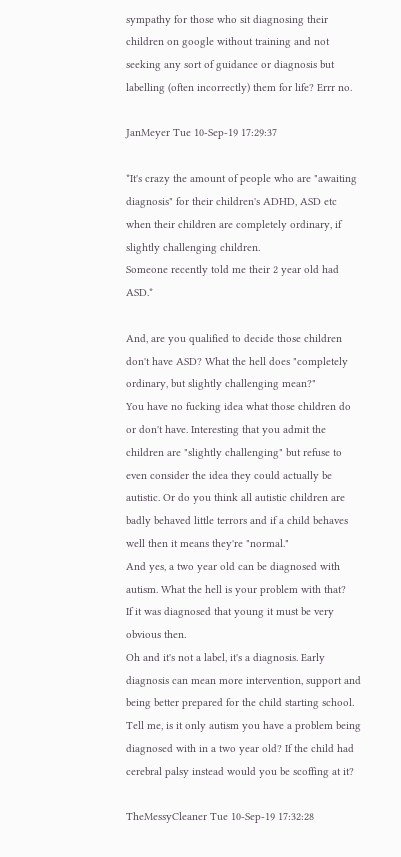sympathy for those who sit diagnosing their children on google without training and not seeking any sort of guidance or diagnosis but labelling (often incorrectly) them for life? Errr no.

JanMeyer Tue 10-Sep-19 17:29:37

*It's crazy the amount of people who are "awaiting diagnosis" for their children's ADHD, ASD etc when their children are completely ordinary, if slightly challenging children.
Someone recently told me their 2 year old had ASD.*

And, are you qualified to decide those children don't have ASD? What the hell does "completely ordinary, but slightly challenging mean?"
You have no fucking idea what those children do or don't have. Interesting that you admit the children are "slightly challenging" but refuse to even consider the idea they could actually be autistic. Or do you think all autistic children are badly behaved little terrors and if a child behaves well then it means they're "normal."
And yes, a two year old can be diagnosed with autism. What the hell is your problem with that?
If it was diagnosed that young it must be very obvious then.
Oh and it's not a label, it's a diagnosis. Early diagnosis can mean more intervention, support and being better prepared for the child starting school.
Tell me, is it only autism you have a problem being diagnosed with in a two year old? If the child had cerebral palsy instead would you be scoffing at it?

TheMessyCleaner Tue 10-Sep-19 17:32:28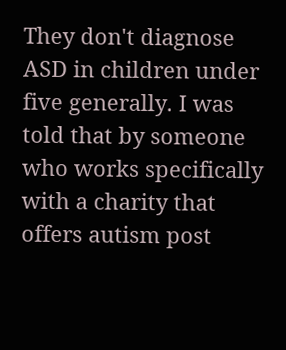They don't diagnose ASD in children under five generally. I was told that by someone who works specifically with a charity that offers autism post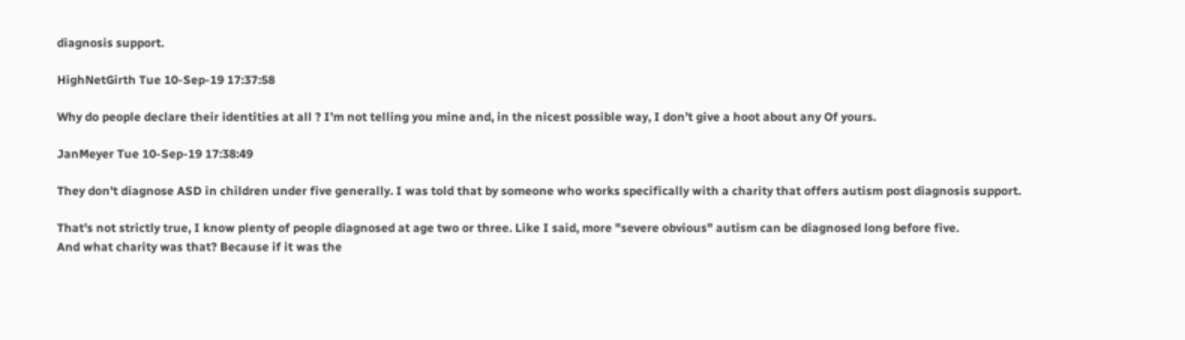diagnosis support.

HighNetGirth Tue 10-Sep-19 17:37:58

Why do people declare their identities at all ? I’m not telling you mine and, in the nicest possible way, I don’t give a hoot about any Of yours.

JanMeyer Tue 10-Sep-19 17:38:49

They don't diagnose ASD in children under five generally. I was told that by someone who works specifically with a charity that offers autism post diagnosis support.

That's not strictly true, I know plenty of people diagnosed at age two or three. Like I said, more "severe obvious" autism can be diagnosed long before five.
And what charity was that? Because if it was the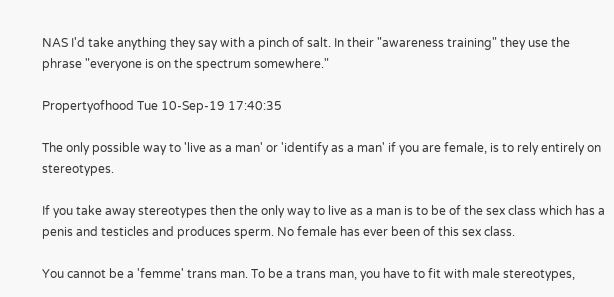NAS I'd take anything they say with a pinch of salt. In their "awareness training" they use the phrase "everyone is on the spectrum somewhere."

Propertyofhood Tue 10-Sep-19 17:40:35

The only possible way to 'live as a man' or 'identify as a man' if you are female, is to rely entirely on stereotypes.

If you take away stereotypes then the only way to live as a man is to be of the sex class which has a penis and testicles and produces sperm. No female has ever been of this sex class.

You cannot be a 'femme' trans man. To be a trans man, you have to fit with male stereotypes,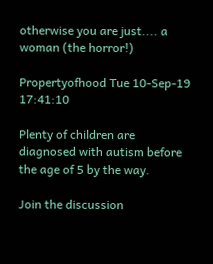otherwise you are just.... a woman (the horror!)

Propertyofhood Tue 10-Sep-19 17:41:10

Plenty of children are diagnosed with autism before the age of 5 by the way.

Join the discussion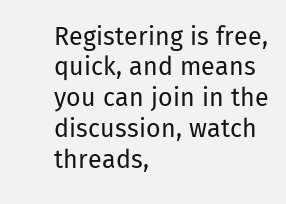Registering is free, quick, and means you can join in the discussion, watch threads,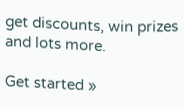get discounts, win prizes and lots more.

Get started »